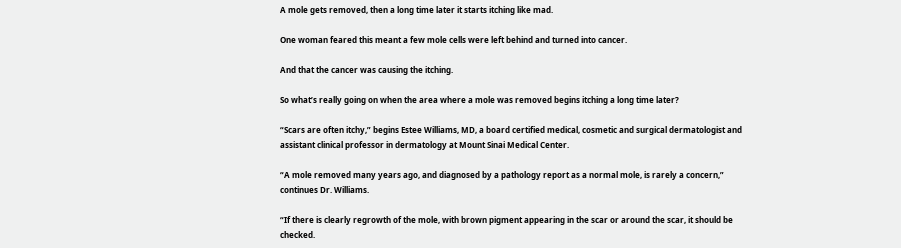A mole gets removed, then a long time later it starts itching like mad.

One woman feared this meant a few mole cells were left behind and turned into cancer.

And that the cancer was causing the itching.

So what’s really going on when the area where a mole was removed begins itching a long time later?

“Scars are often itchy,” begins Estee Williams, MD, a board certified medical, cosmetic and surgical dermatologist and assistant clinical professor in dermatology at Mount Sinai Medical Center.

“A mole removed many years ago, and diagnosed by a pathology report as a normal mole, is rarely a concern,” continues Dr. Williams.

“If there is clearly regrowth of the mole, with brown pigment appearing in the scar or around the scar, it should be checked.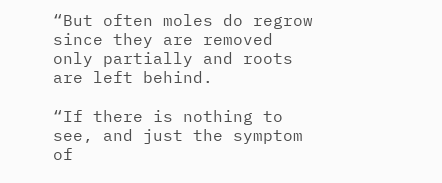“But often moles do regrow since they are removed only partially and roots are left behind.

“If there is nothing to see, and just the symptom of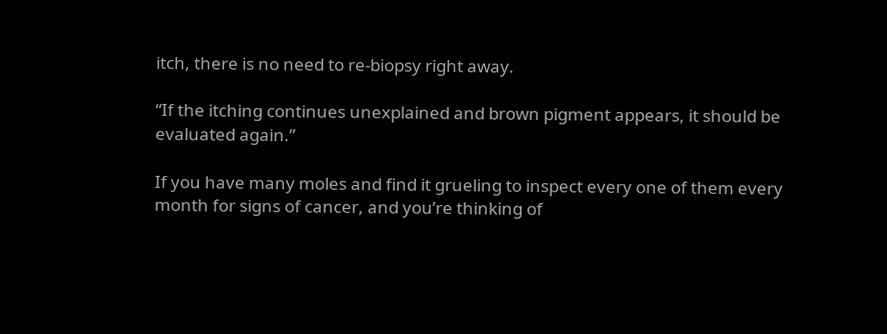itch, there is no need to re-biopsy right away.

“If the itching continues unexplained and brown pigment appears, it should be evaluated again.”

If you have many moles and find it grueling to inspect every one of them every month for signs of cancer, and you’re thinking of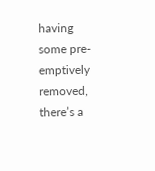having some pre-emptively removed, there’s a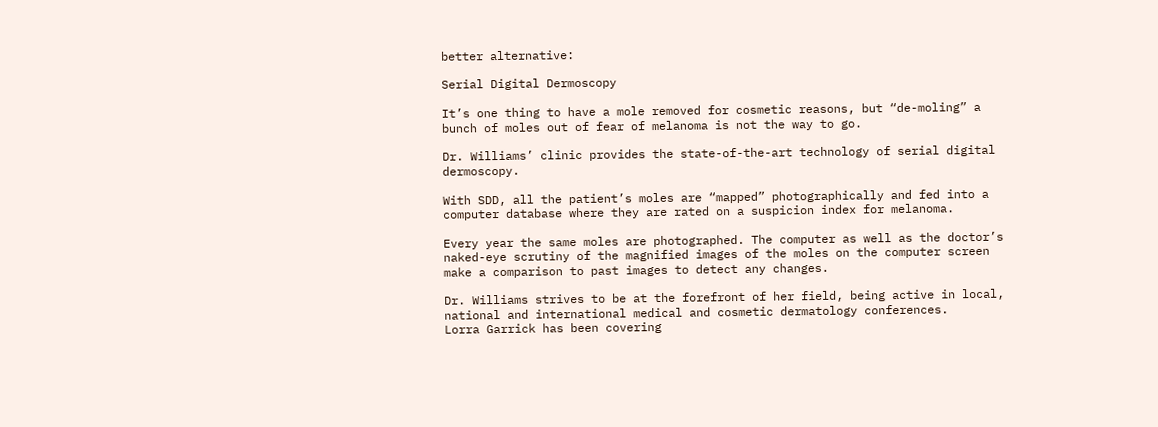better alternative:

Serial Digital Dermoscopy

It’s one thing to have a mole removed for cosmetic reasons, but “de-moling” a bunch of moles out of fear of melanoma is not the way to go.

Dr. Williams’ clinic provides the state-of-the-art technology of serial digital dermoscopy.

With SDD, all the patient’s moles are “mapped” photographically and fed into a computer database where they are rated on a suspicion index for melanoma.

Every year the same moles are photographed. The computer as well as the doctor’s naked-eye scrutiny of the magnified images of the moles on the computer screen make a comparison to past images to detect any changes.

Dr. Williams strives to be at the forefront of her field, being active in local, national and international medical and cosmetic dermatology conferences.
Lorra Garrick has been covering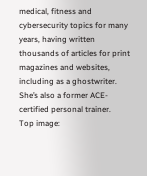medical, fitness and cybersecurity topics for many years, having written thousands of articles for print magazines and websites, including as a ghostwriter. She’s also a former ACE-certified personal trainer.
Top image: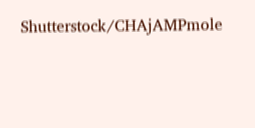Shutterstock/CHAjAMPmole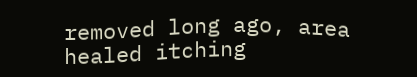removed long ago, area healed itching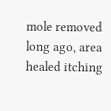mole removed long ago, area healed itching